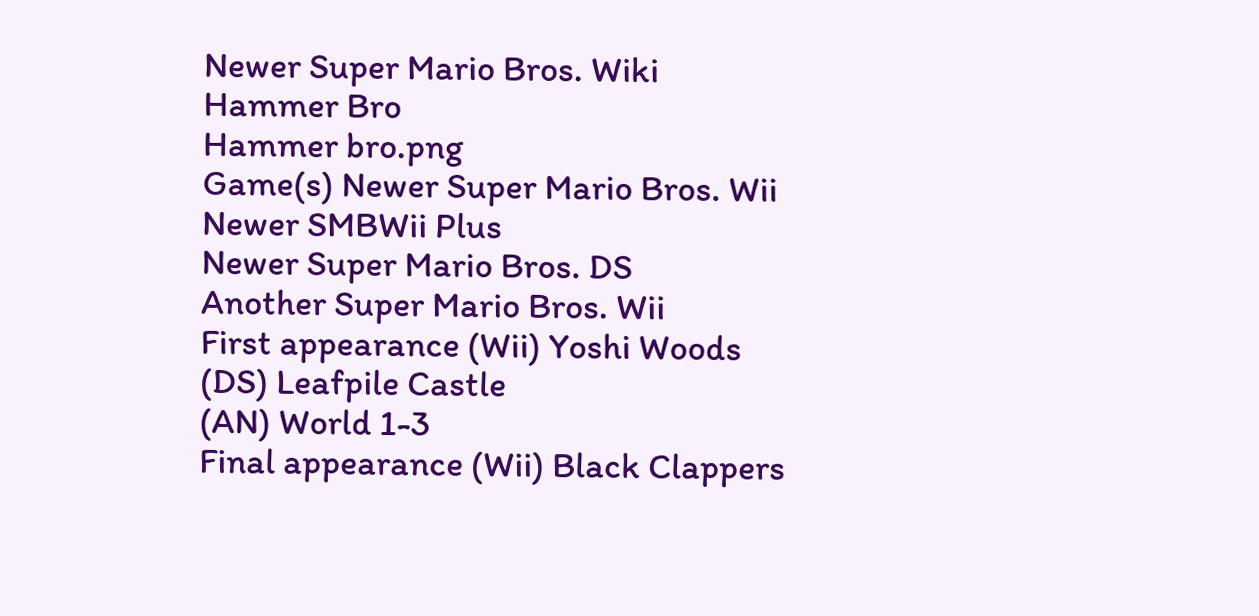Newer Super Mario Bros. Wiki
Hammer Bro
Hammer bro.png
Game(s) Newer Super Mario Bros. Wii
Newer SMBWii Plus
Newer Super Mario Bros. DS
Another Super Mario Bros. Wii
First appearance (Wii) Yoshi Woods
(DS) Leafpile Castle
(AN) World 1-3
Final appearance (Wii) Black Clappers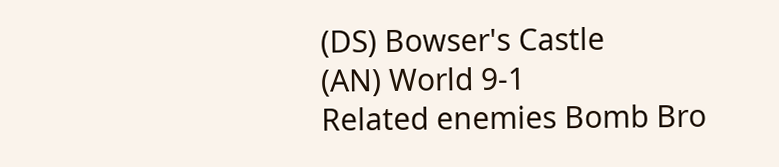(DS) Bowser's Castle
(AN) World 9-1
Related enemies Bomb Bro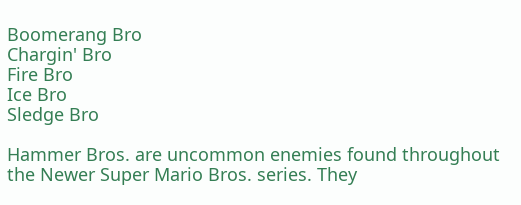Boomerang Bro
Chargin' Bro
Fire Bro
Ice Bro
Sledge Bro

Hammer Bros. are uncommon enemies found throughout the Newer Super Mario Bros. series. They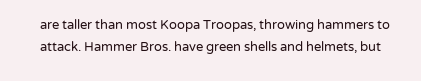are taller than most Koopa Troopas, throwing hammers to attack. Hammer Bros. have green shells and helmets, but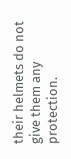their helmets do not give them any protection.